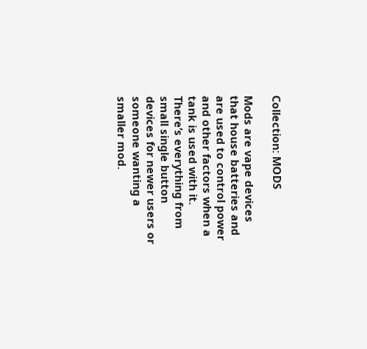Collection: MODS

Mods are vape devices that house batteries and are used to control power and other factors when a tank is used with it. There’s everything from small single button devices for newer users or someone wanting a smaller mod.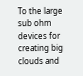To the large sub ohm devices for creating big clouds and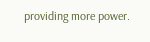providing more power.